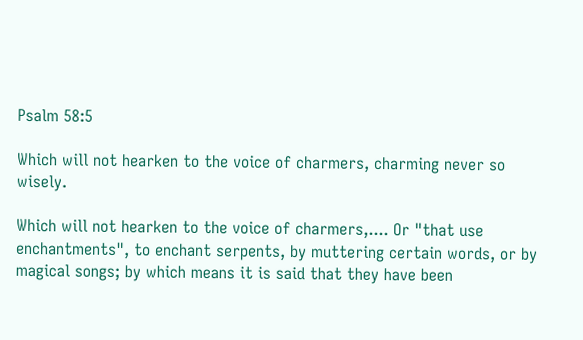Psalm 58:5

Which will not hearken to the voice of charmers, charming never so wisely.

Which will not hearken to the voice of charmers,.... Or "that use enchantments", to enchant serpents, by muttering certain words, or by magical songs; by which means it is said that they have been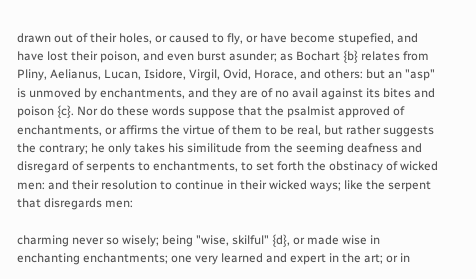drawn out of their holes, or caused to fly, or have become stupefied, and have lost their poison, and even burst asunder; as Bochart {b} relates from Pliny, Aelianus, Lucan, Isidore, Virgil, Ovid, Horace, and others: but an "asp" is unmoved by enchantments, and they are of no avail against its bites and poison {c}. Nor do these words suppose that the psalmist approved of enchantments, or affirms the virtue of them to be real, but rather suggests the contrary; he only takes his similitude from the seeming deafness and disregard of serpents to enchantments, to set forth the obstinacy of wicked men: and their resolution to continue in their wicked ways; like the serpent that disregards men:

charming never so wisely; being "wise, skilful" {d}, or made wise in enchanting enchantments; one very learned and expert in the art; or in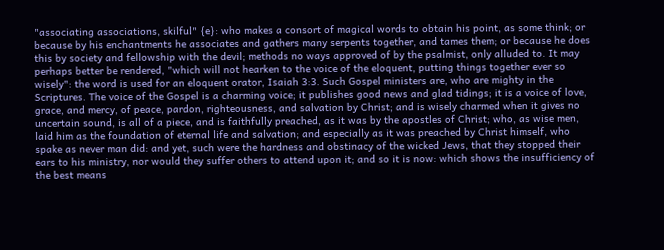"associating associations, skilful" {e}: who makes a consort of magical words to obtain his point, as some think; or because by his enchantments he associates and gathers many serpents together, and tames them; or because he does this by society and fellowship with the devil; methods no ways approved of by the psalmist, only alluded to. It may perhaps better be rendered, "which will not hearken to the voice of the eloquent, putting things together ever so wisely": the word is used for an eloquent orator, Isaiah 3:3. Such Gospel ministers are, who are mighty in the Scriptures. The voice of the Gospel is a charming voice; it publishes good news and glad tidings; it is a voice of love, grace, and mercy, of peace, pardon, righteousness, and salvation by Christ; and is wisely charmed when it gives no uncertain sound, is all of a piece, and is faithfully preached, as it was by the apostles of Christ; who, as wise men, laid him as the foundation of eternal life and salvation; and especially as it was preached by Christ himself, who spake as never man did: and yet, such were the hardness and obstinacy of the wicked Jews, that they stopped their ears to his ministry, nor would they suffer others to attend upon it; and so it is now: which shows the insufficiency of the best means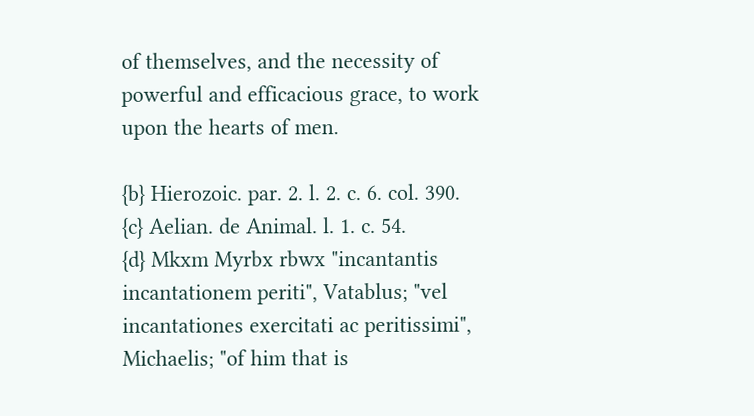of themselves, and the necessity of powerful and efficacious grace, to work upon the hearts of men.

{b} Hierozoic. par. 2. l. 2. c. 6. col. 390.
{c} Aelian. de Animal. l. 1. c. 54.
{d} Mkxm Myrbx rbwx "incantantis incantationem periti", Vatablus; "vel incantationes exercitati ac peritissimi", Michaelis; "of him that is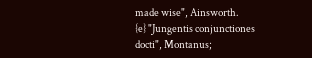made wise", Ainsworth.
{e} "Jungentis conjunctiones docti", Montanus;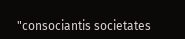"consociantis societates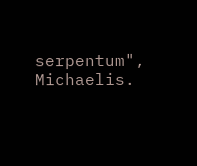serpentum", Michaelis.